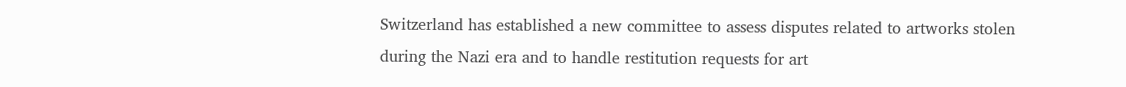Switzerland has established a new committee to assess disputes related to artworks stolen during the Nazi era and to handle restitution requests for art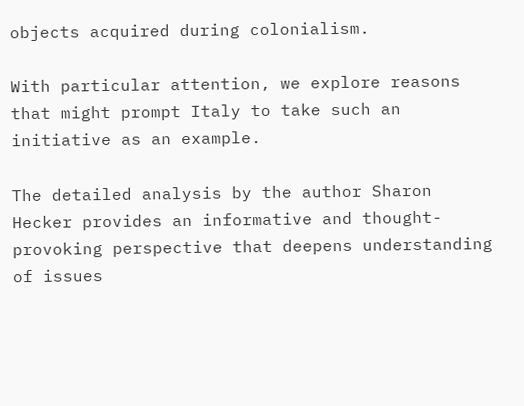objects acquired during colonialism.

With particular attention, we explore reasons that might prompt Italy to take such an initiative as an example.

The detailed analysis by the author Sharon Hecker provides an informative and thought-provoking perspective that deepens understanding of issues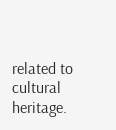related to cultural heritage.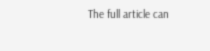The full article can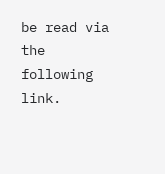be read via the following link.